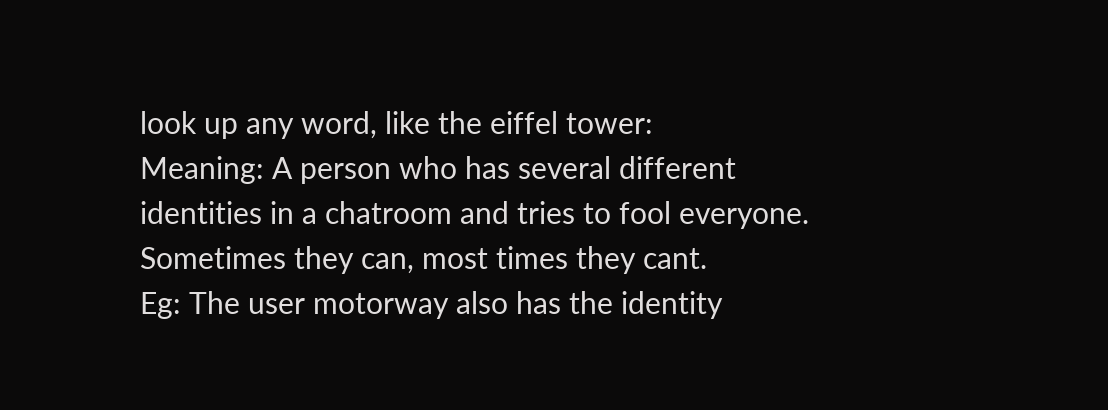look up any word, like the eiffel tower:
Meaning: A person who has several different identities in a chatroom and tries to fool everyone. Sometimes they can, most times they cant.
Eg: The user motorway also has the identity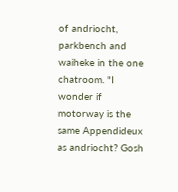of andriocht, parkbench and waiheke in the one chatroom. "I wonder if motorway is the same Appendideux as andriocht? Gosh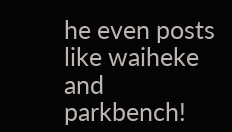he even posts like waiheke and parkbench!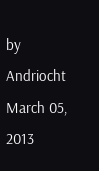by Andriocht March 05, 2013